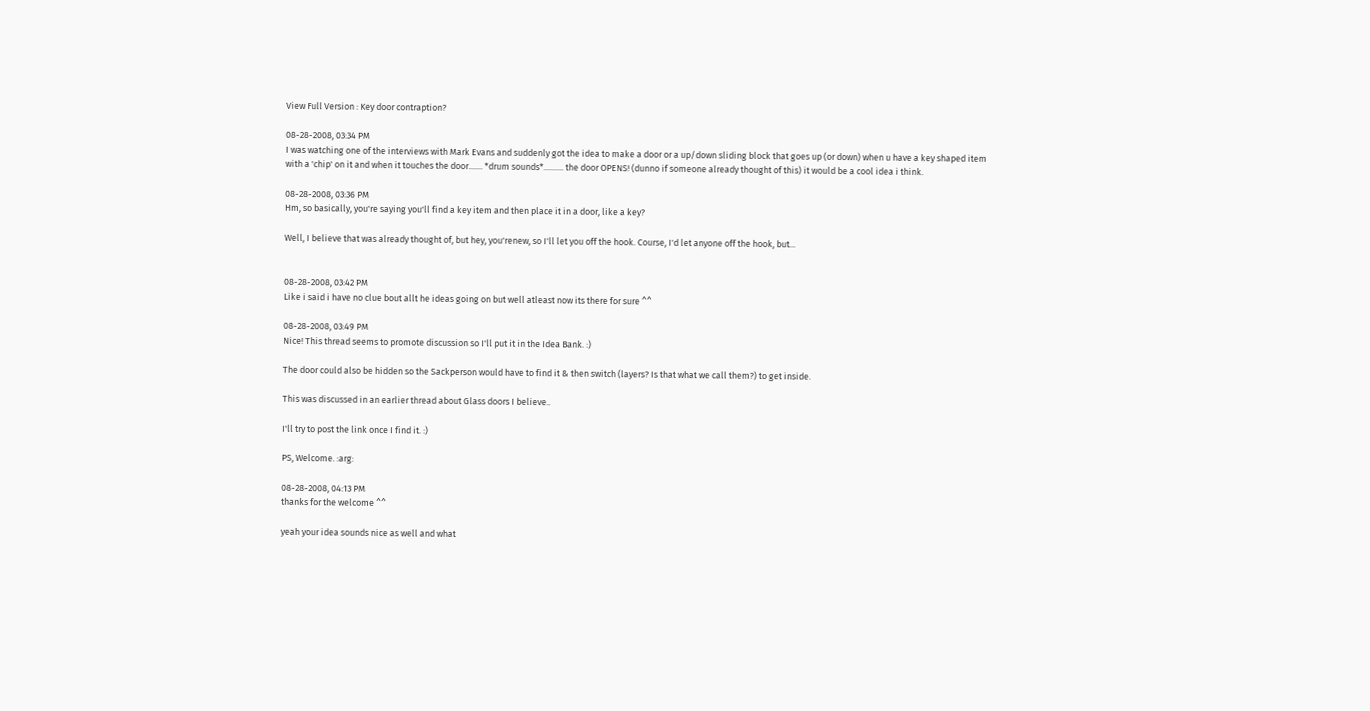View Full Version : Key door contraption?

08-28-2008, 03:34 PM
I was watching one of the interviews with Mark Evans and suddenly got the idea to make a door or a up/down sliding block that goes up (or down) when u have a key shaped item with a 'chip' on it and when it touches the door....... *drum sounds*.......... the door OPENS! (dunno if someone already thought of this) it would be a cool idea i think.

08-28-2008, 03:36 PM
Hm, so basically, you're saying you'll find a key item and then place it in a door, like a key?

Well, I believe that was already thought of, but hey, you'renew, so I'll let you off the hook. Course, I'd let anyone off the hook, but...


08-28-2008, 03:42 PM
Like i said i have no clue bout allt he ideas going on but well atleast now its there for sure ^^

08-28-2008, 03:49 PM
Nice! This thread seems to promote discussion so I'll put it in the Idea Bank. :)

The door could also be hidden so the Sackperson would have to find it & then switch (layers? Is that what we call them?) to get inside.

This was discussed in an earlier thread about Glass doors I believe..

I'll try to post the link once I find it. :)

PS, Welcome. :arg:

08-28-2008, 04:13 PM
thanks for the welcome ^^

yeah your idea sounds nice as well and what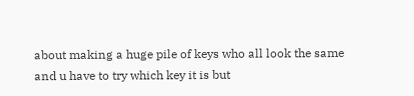about making a huge pile of keys who all look the same and u have to try which key it is but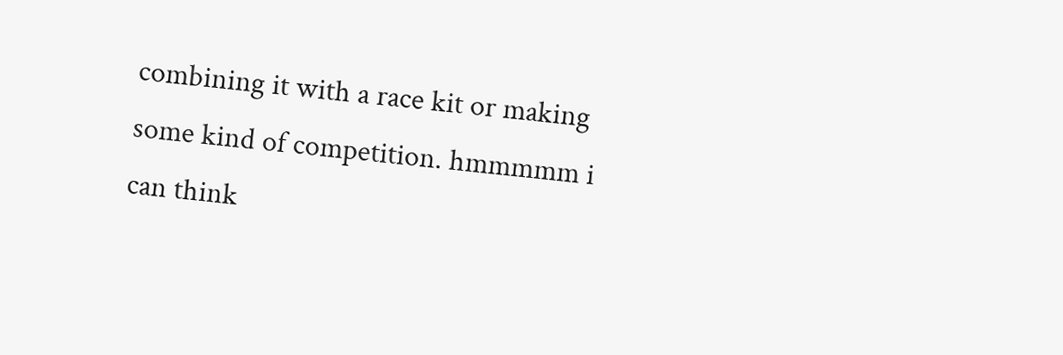combining it with a race kit or making some kind of competition. hmmmmm i can think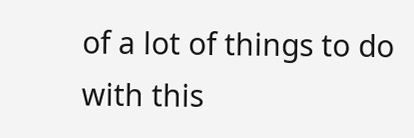of a lot of things to do with this